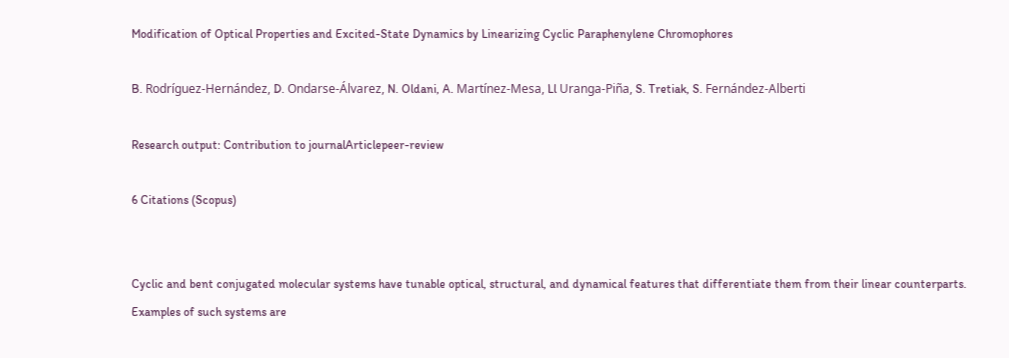Modification of Optical Properties and Excited-State Dynamics by Linearizing Cyclic Paraphenylene Chromophores

B. Rodríguez-Hernández, D. Ondarse-Álvarez, N. Oldani, A. Martínez-Mesa, Ll Uranga-Piña, S. Tretiak, S. Fernández-Alberti

Research output: Contribution to journalArticlepeer-review

6 Citations (Scopus)


Cyclic and bent conjugated molecular systems have tunable optical, structural, and dynamical features that differentiate them from their linear counterparts. Examples of such systems are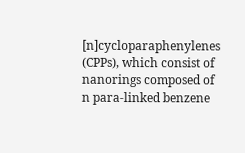[n]cycloparaphenylenes (CPPs), which consist of nanorings composed of n para-linked benzene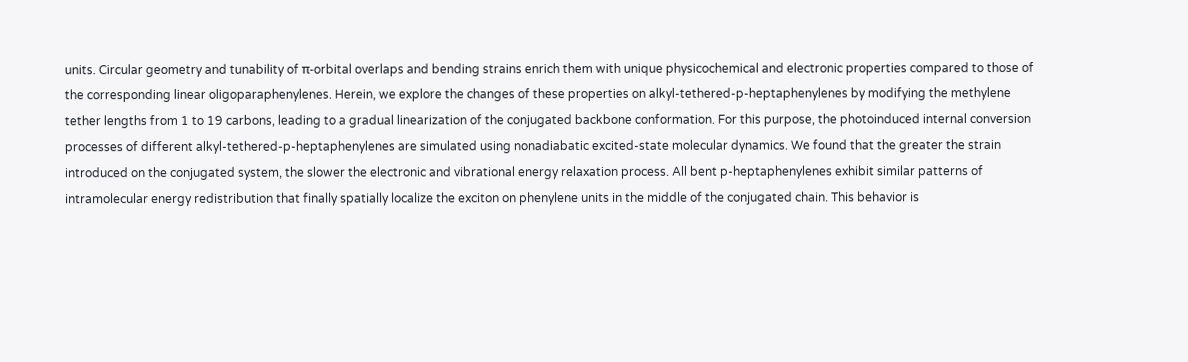units. Circular geometry and tunability of π-orbital overlaps and bending strains enrich them with unique physicochemical and electronic properties compared to those of the corresponding linear oligoparaphenylenes. Herein, we explore the changes of these properties on alkyl-tethered-p-heptaphenylenes by modifying the methylene tether lengths from 1 to 19 carbons, leading to a gradual linearization of the conjugated backbone conformation. For this purpose, the photoinduced internal conversion processes of different alkyl-tethered-p-heptaphenylenes are simulated using nonadiabatic excited-state molecular dynamics. We found that the greater the strain introduced on the conjugated system, the slower the electronic and vibrational energy relaxation process. All bent p-heptaphenylenes exhibit similar patterns of intramolecular energy redistribution that finally spatially localize the exciton on phenylene units in the middle of the conjugated chain. This behavior is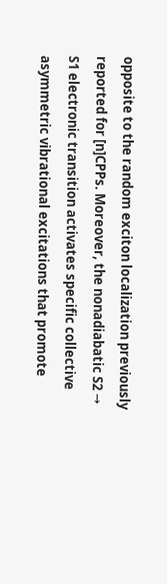opposite to the random exciton localization previously reported for [n]CPPs. Moreover, the nonadiabatic S2 → S1 electronic transition activates specific collective asymmetric vibrational excitations that promote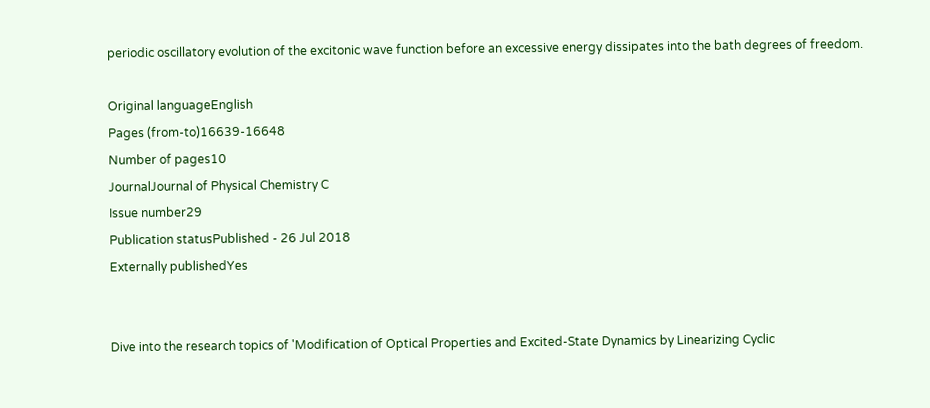periodic oscillatory evolution of the excitonic wave function before an excessive energy dissipates into the bath degrees of freedom.

Original languageEnglish
Pages (from-to)16639-16648
Number of pages10
JournalJournal of Physical Chemistry C
Issue number29
Publication statusPublished - 26 Jul 2018
Externally publishedYes


Dive into the research topics of 'Modification of Optical Properties and Excited-State Dynamics by Linearizing Cyclic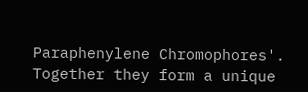Paraphenylene Chromophores'. Together they form a unique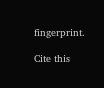fingerprint.

Cite this